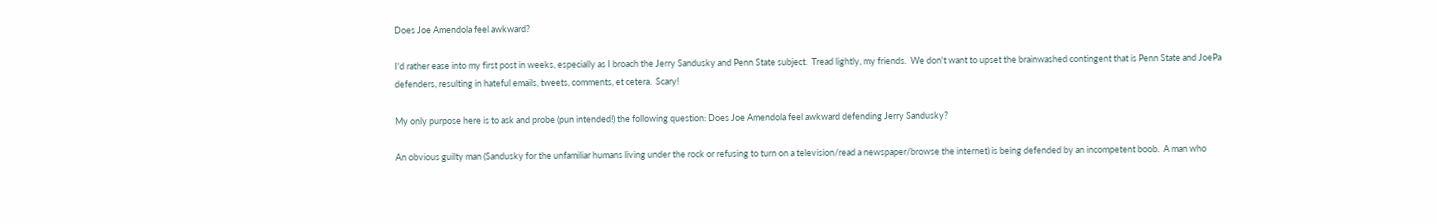Does Joe Amendola feel awkward?

I'd rather ease into my first post in weeks, especially as I broach the Jerry Sandusky and Penn State subject.  Tread lightly, my friends.  We don't want to upset the brainwashed contingent that is Penn State and JoePa defenders, resulting in hateful emails, tweets, comments, et cetera.  Scary!

My only purpose here is to ask and probe (pun intended!) the following question: Does Joe Amendola feel awkward defending Jerry Sandusky?

An obvious guilty man (Sandusky for the unfamiliar humans living under the rock or refusing to turn on a television/read a newspaper/browse the internet) is being defended by an incompetent boob.  A man who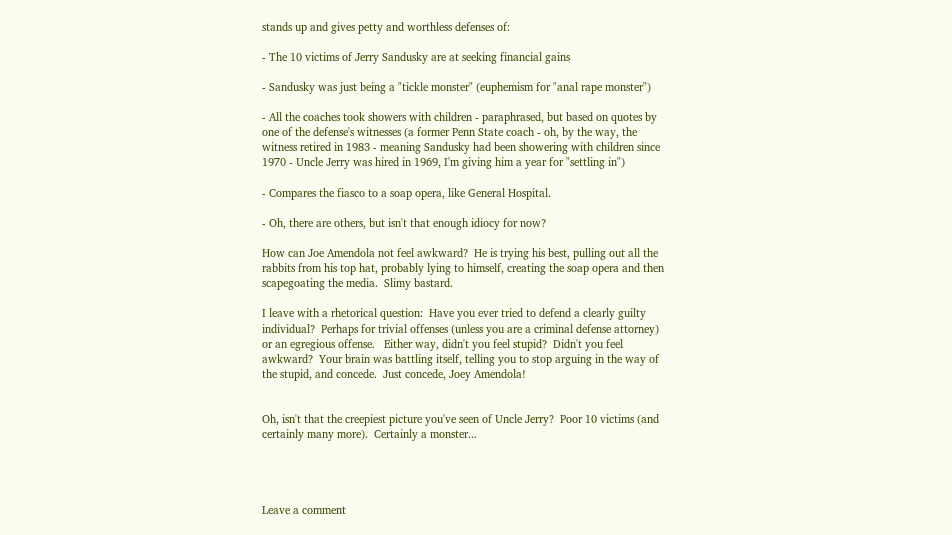stands up and gives petty and worthless defenses of:

- The 10 victims of Jerry Sandusky are at seeking financial gains

- Sandusky was just being a "tickle monster" (euphemism for "anal rape monster")

- All the coaches took showers with children - paraphrased, but based on quotes by one of the defense's witnesses (a former Penn State coach - oh, by the way, the witness retired in 1983 - meaning Sandusky had been showering with children since 1970 - Uncle Jerry was hired in 1969, I'm giving him a year for "settling in")

- Compares the fiasco to a soap opera, like General Hospital.

- Oh, there are others, but isn't that enough idiocy for now?

How can Joe Amendola not feel awkward?  He is trying his best, pulling out all the rabbits from his top hat, probably lying to himself, creating the soap opera and then scapegoating the media.  Slimy bastard.

I leave with a rhetorical question:  Have you ever tried to defend a clearly guilty individual?  Perhaps for trivial offenses (unless you are a criminal defense attorney) or an egregious offense.   Either way, didn't you feel stupid?  Didn't you feel awkward?  Your brain was battling itself, telling you to stop arguing in the way of the stupid, and concede.  Just concede, Joey Amendola!


Oh, isn't that the creepiest picture you've seen of Uncle Jerry?  Poor 10 victims (and certainly many more).  Certainly a monster...




Leave a comment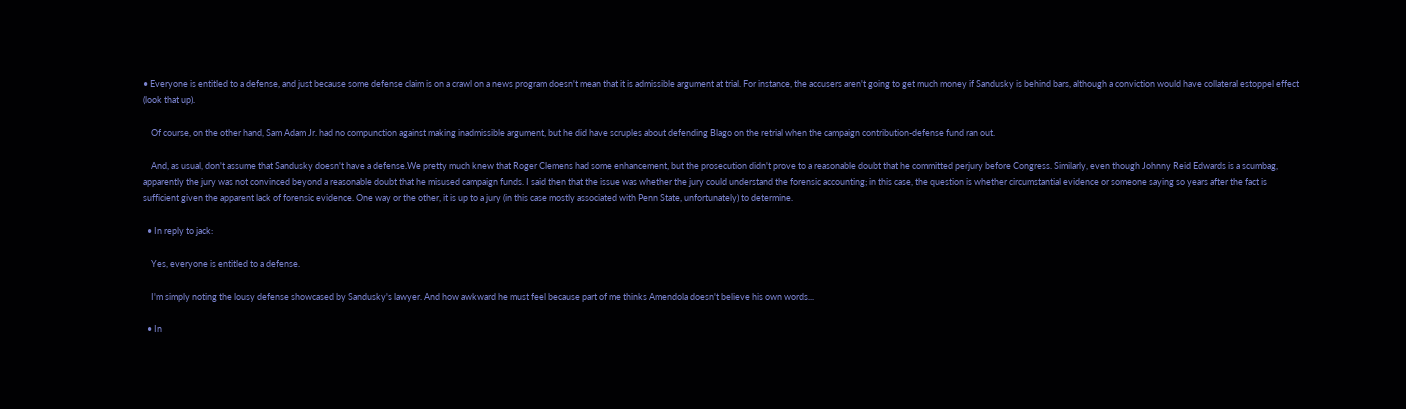• Everyone is entitled to a defense, and just because some defense claim is on a crawl on a news program doesn't mean that it is admissible argument at trial. For instance, the accusers aren't going to get much money if Sandusky is behind bars, although a conviction would have collateral estoppel effect (look that up).

    Of course, on the other hand, Sam Adam Jr. had no compunction against making inadmissible argument, but he did have scruples about defending Blago on the retrial when the campaign contribution-defense fund ran out.

    And, as usual, don't assume that Sandusky doesn't have a defense.We pretty much knew that Roger Clemens had some enhancement, but the prosecution didn't prove to a reasonable doubt that he committed perjury before Congress. Similarly, even though Johnny Reid Edwards is a scumbag, apparently the jury was not convinced beyond a reasonable doubt that he misused campaign funds. I said then that the issue was whether the jury could understand the forensic accounting; in this case, the question is whether circumstantial evidence or someone saying so years after the fact is sufficient given the apparent lack of forensic evidence. One way or the other, it is up to a jury (in this case mostly associated with Penn State, unfortunately) to determine.

  • In reply to jack:

    Yes, everyone is entitled to a defense.

    I'm simply noting the lousy defense showcased by Sandusky's lawyer. And how awkward he must feel because part of me thinks Amendola doesn't believe his own words...

  • In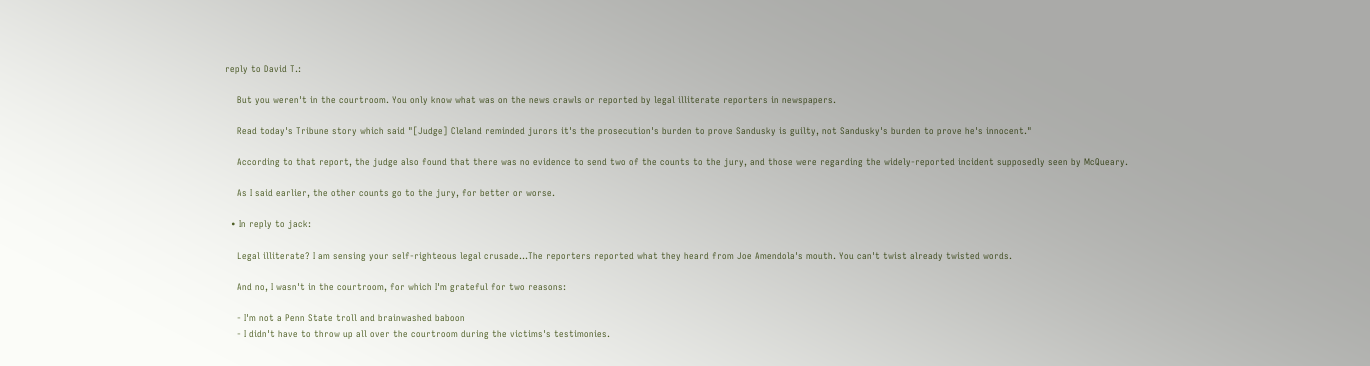reply to David T.:

    But you weren't in the courtroom. You only know what was on the news crawls or reported by legal illiterate reporters in newspapers.

    Read today's Tribune story which said "[Judge] Cleland reminded jurors it's the prosecution's burden to prove Sandusky is guilty, not Sandusky's burden to prove he's innocent."

    According to that report, the judge also found that there was no evidence to send two of the counts to the jury, and those were regarding the widely-reported incident supposedly seen by McQueary.

    As I said earlier, the other counts go to the jury, for better or worse.

  • In reply to jack:

    Legal illiterate? I am sensing your self-righteous legal crusade...The reporters reported what they heard from Joe Amendola's mouth. You can't twist already twisted words.

    And no, I wasn't in the courtroom, for which I'm grateful for two reasons:

    - I'm not a Penn State troll and brainwashed baboon
    - I didn't have to throw up all over the courtroom during the victims's testimonies.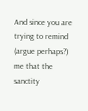And since you are trying to remind (argue perhaps?) me that the sanctity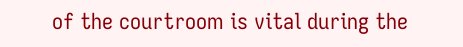of the courtroom is vital during the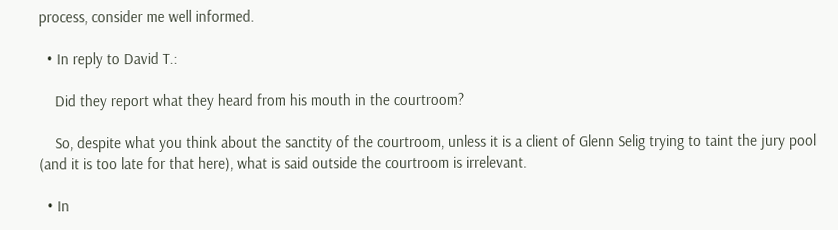process, consider me well informed.

  • In reply to David T.:

    Did they report what they heard from his mouth in the courtroom?

    So, despite what you think about the sanctity of the courtroom, unless it is a client of Glenn Selig trying to taint the jury pool (and it is too late for that here), what is said outside the courtroom is irrelevant.

  • In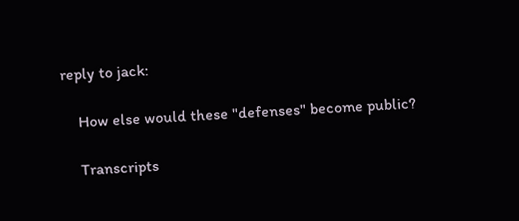reply to jack:

    How else would these "defenses" become public?

    Transcripts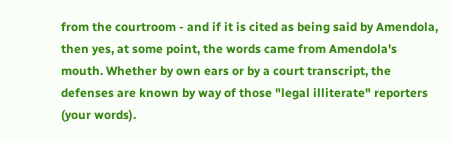from the courtroom - and if it is cited as being said by Amendola, then yes, at some point, the words came from Amendola's mouth. Whether by own ears or by a court transcript, the defenses are known by way of those "legal illiterate" reporters (your words).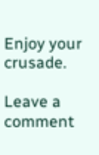Enjoy your crusade.

Leave a comment